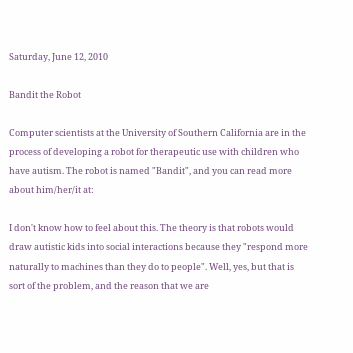Saturday, June 12, 2010

Bandit the Robot

Computer scientists at the University of Southern California are in the process of developing a robot for therapeutic use with children who have autism. The robot is named "Bandit", and you can read more about him/her/it at:

I don't know how to feel about this. The theory is that robots would draw autistic kids into social interactions because they "respond more naturally to machines than they do to people". Well, yes, but that is sort of the problem, and the reason that we are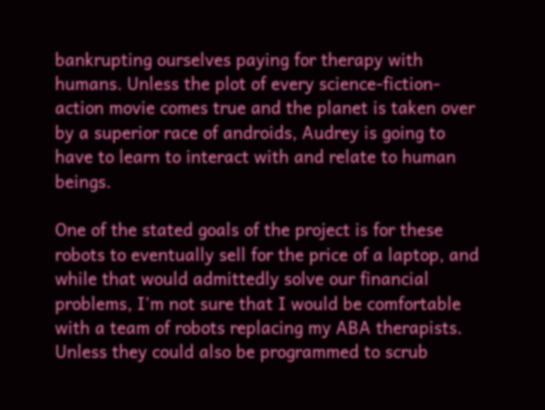bankrupting ourselves paying for therapy with humans. Unless the plot of every science-fiction-action movie comes true and the planet is taken over by a superior race of androids, Audrey is going to have to learn to interact with and relate to human beings.

One of the stated goals of the project is for these robots to eventually sell for the price of a laptop, and while that would admittedly solve our financial problems, I'm not sure that I would be comfortable with a team of robots replacing my ABA therapists. Unless they could also be programmed to scrub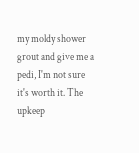my moldy shower grout and give me a pedi, I'm not sure it's worth it. The upkeep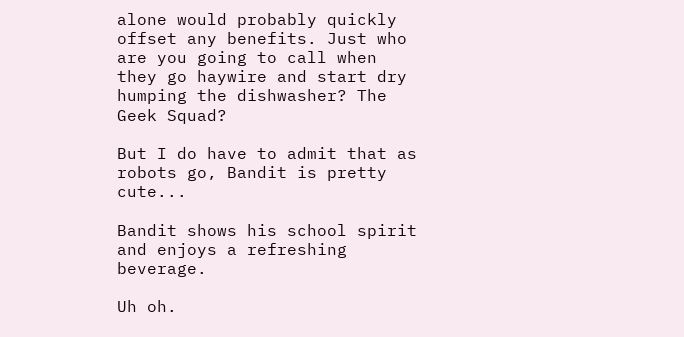alone would probably quickly offset any benefits. Just who are you going to call when they go haywire and start dry humping the dishwasher? The Geek Squad?

But I do have to admit that as robots go, Bandit is pretty cute...

Bandit shows his school spirit and enjoys a refreshing beverage.

Uh oh.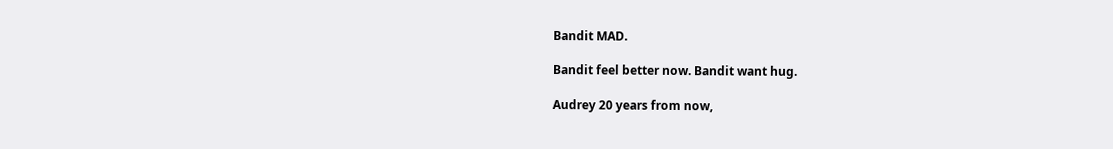Bandit MAD.

Bandit feel better now. Bandit want hug.

Audrey 20 years from now,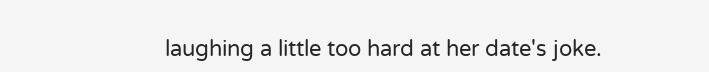laughing a little too hard at her date's joke.